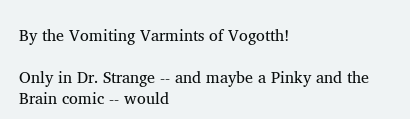By the Vomiting Varmints of Vogotth!

Only in Dr. Strange -- and maybe a Pinky and the Brain comic -- would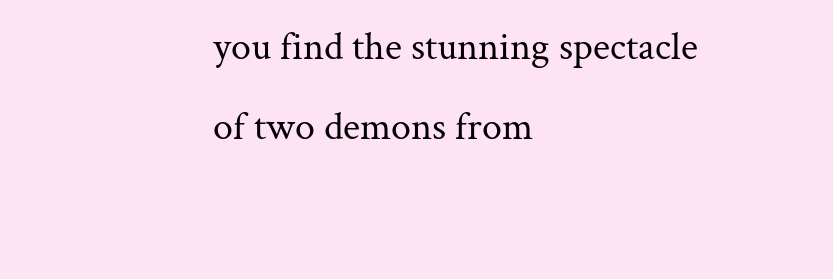you find the stunning spectacle of two demons from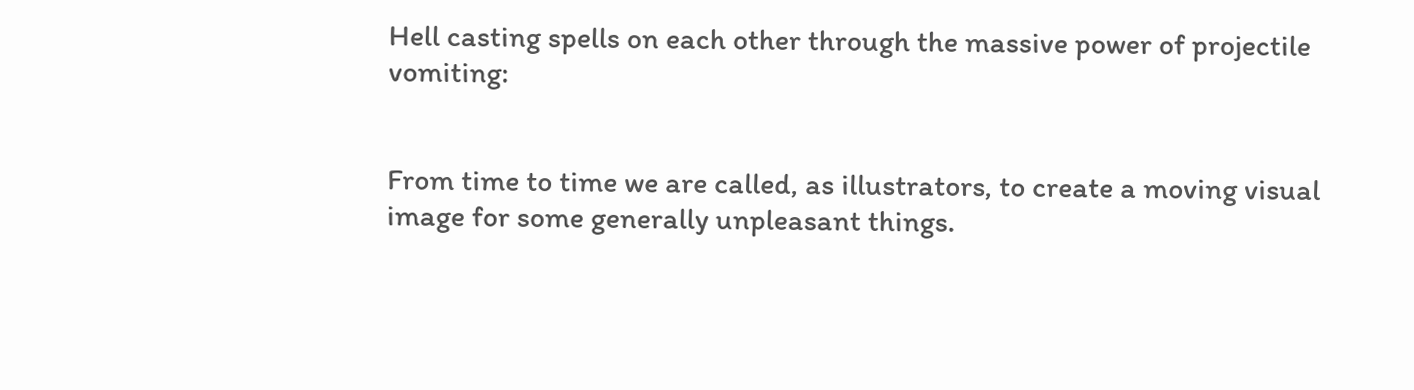Hell casting spells on each other through the massive power of projectile vomiting:


From time to time we are called, as illustrators, to create a moving visual image for some generally unpleasant things.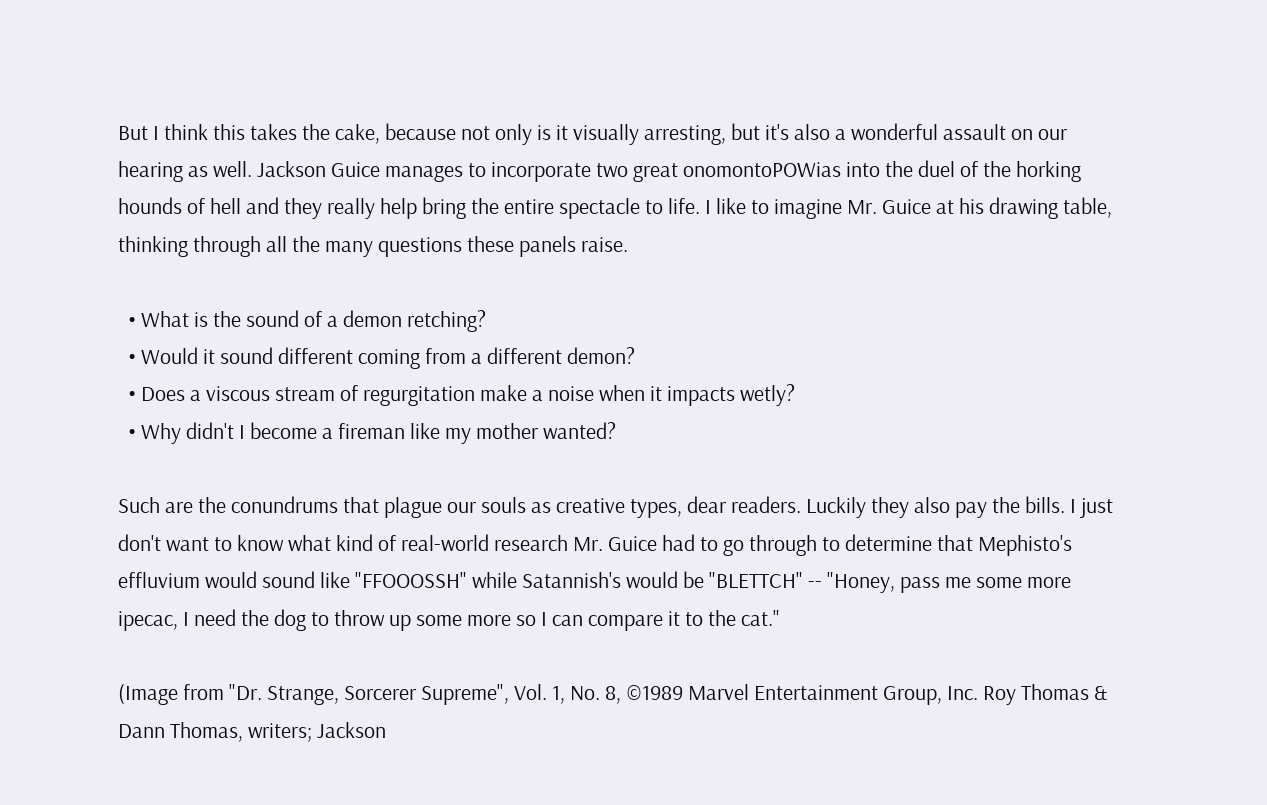But I think this takes the cake, because not only is it visually arresting, but it's also a wonderful assault on our hearing as well. Jackson Guice manages to incorporate two great onomontoPOWias into the duel of the horking hounds of hell and they really help bring the entire spectacle to life. I like to imagine Mr. Guice at his drawing table, thinking through all the many questions these panels raise.

  • What is the sound of a demon retching?
  • Would it sound different coming from a different demon?
  • Does a viscous stream of regurgitation make a noise when it impacts wetly?
  • Why didn't I become a fireman like my mother wanted?

Such are the conundrums that plague our souls as creative types, dear readers. Luckily they also pay the bills. I just don't want to know what kind of real-world research Mr. Guice had to go through to determine that Mephisto's effluvium would sound like "FFOOOSSH" while Satannish's would be "BLETTCH" -- "Honey, pass me some more ipecac, I need the dog to throw up some more so I can compare it to the cat."

(Image from "Dr. Strange, Sorcerer Supreme", Vol. 1, No. 8, ©1989 Marvel Entertainment Group, Inc. Roy Thomas & Dann Thomas, writers; Jackson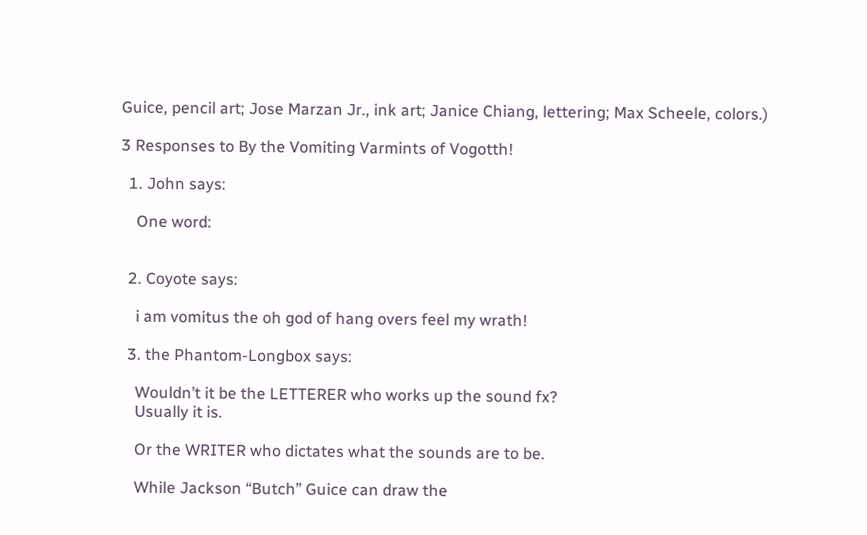Guice, pencil art; Jose Marzan Jr., ink art; Janice Chiang, lettering; Max Scheele, colors.)

3 Responses to By the Vomiting Varmints of Vogotth!

  1. John says:

    One word:


  2. Coyote says:

    i am vomitus the oh god of hang overs feel my wrath!

  3. the Phantom-Longbox says:

    Wouldn’t it be the LETTERER who works up the sound fx?
    Usually it is.

    Or the WRITER who dictates what the sounds are to be.

    While Jackson “Butch” Guice can draw the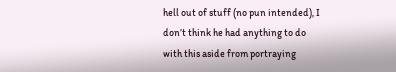hell out of stuff (no pun intended), I don’t think he had anything to do with this aside from portraying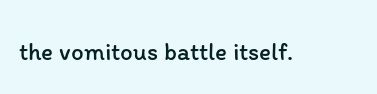the vomitous battle itself.